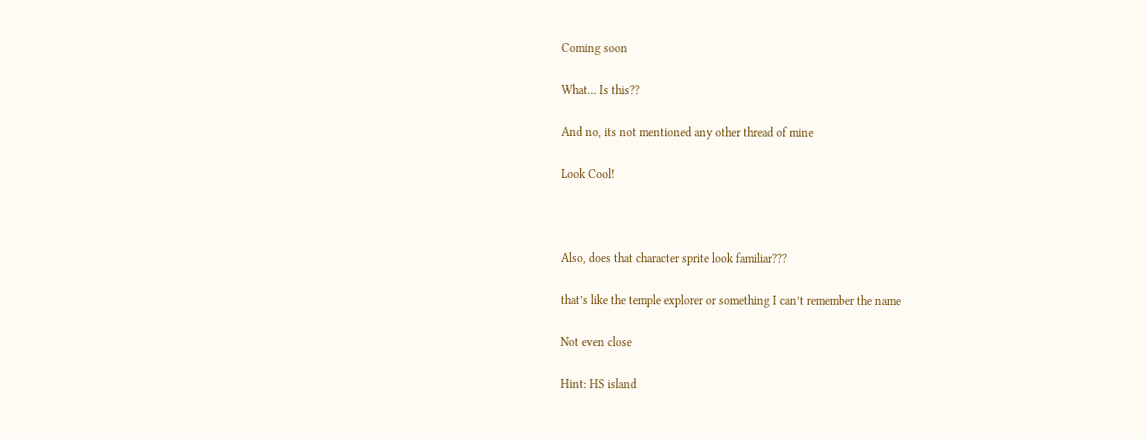Coming soon

What… Is this??

And no, its not mentioned any other thread of mine

Look Cool!



Also, does that character sprite look familiar???

that’s like the temple explorer or something I can’t remember the name

Not even close

Hint: HS island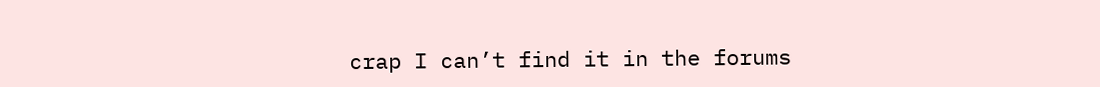crap I can’t find it in the forums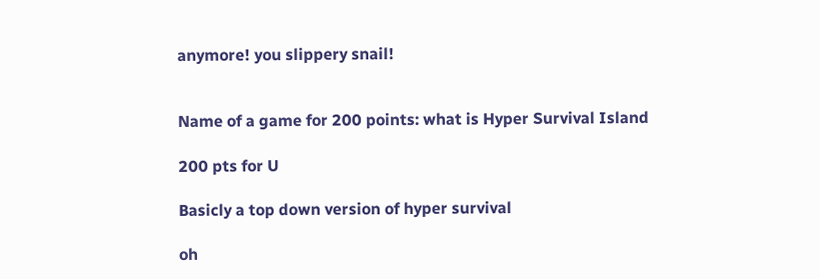anymore! you slippery snail!


Name of a game for 200 points: what is Hyper Survival Island

200 pts for U

Basicly a top down version of hyper survival

oh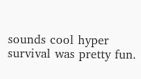sounds cool hyper survival was pretty fun.